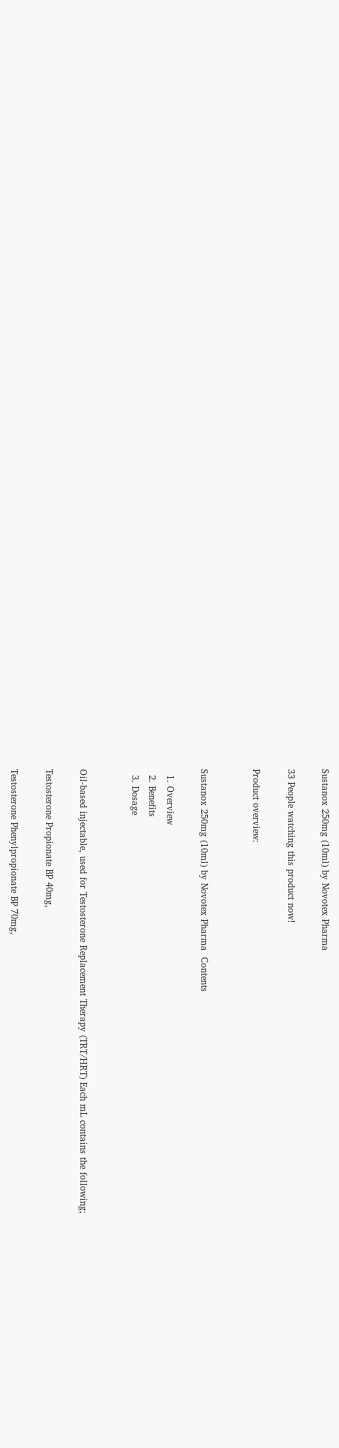Sustanox 250mg (10ml) by Novotex Pharma

33 People watching this product now!

Product overview:


Sustanox 250mg (10ml) by Novotex Pharma  Contents

  1. Overview
  2. Benefits
  3. Dosage


Oil-based injectable, used for Testosterone Replacement Therapy (TRT/HRT) Each mL contains the following;

Testosterone Propionate BP 40mg,

Testosterone Phenylpropionate BP 70mg,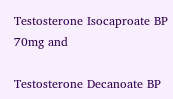Testosterone Isocaproate BP 70mg and

Testosterone Decanoate BP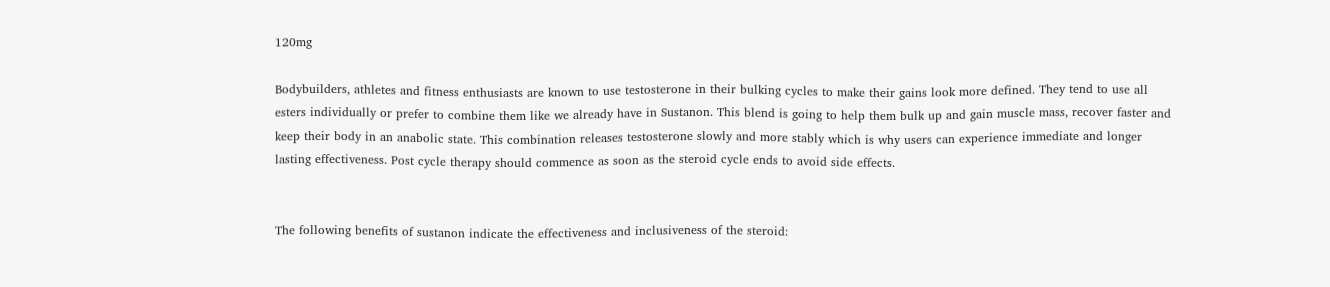120mg

Bodybuilders, athletes and fitness enthusiasts are known to use testosterone in their bulking cycles to make their gains look more defined. They tend to use all esters individually or prefer to combine them like we already have in Sustanon. This blend is going to help them bulk up and gain muscle mass, recover faster and keep their body in an anabolic state. This combination releases testosterone slowly and more stably which is why users can experience immediate and longer lasting effectiveness. Post cycle therapy should commence as soon as the steroid cycle ends to avoid side effects.


The following benefits of sustanon indicate the effectiveness and inclusiveness of the steroid: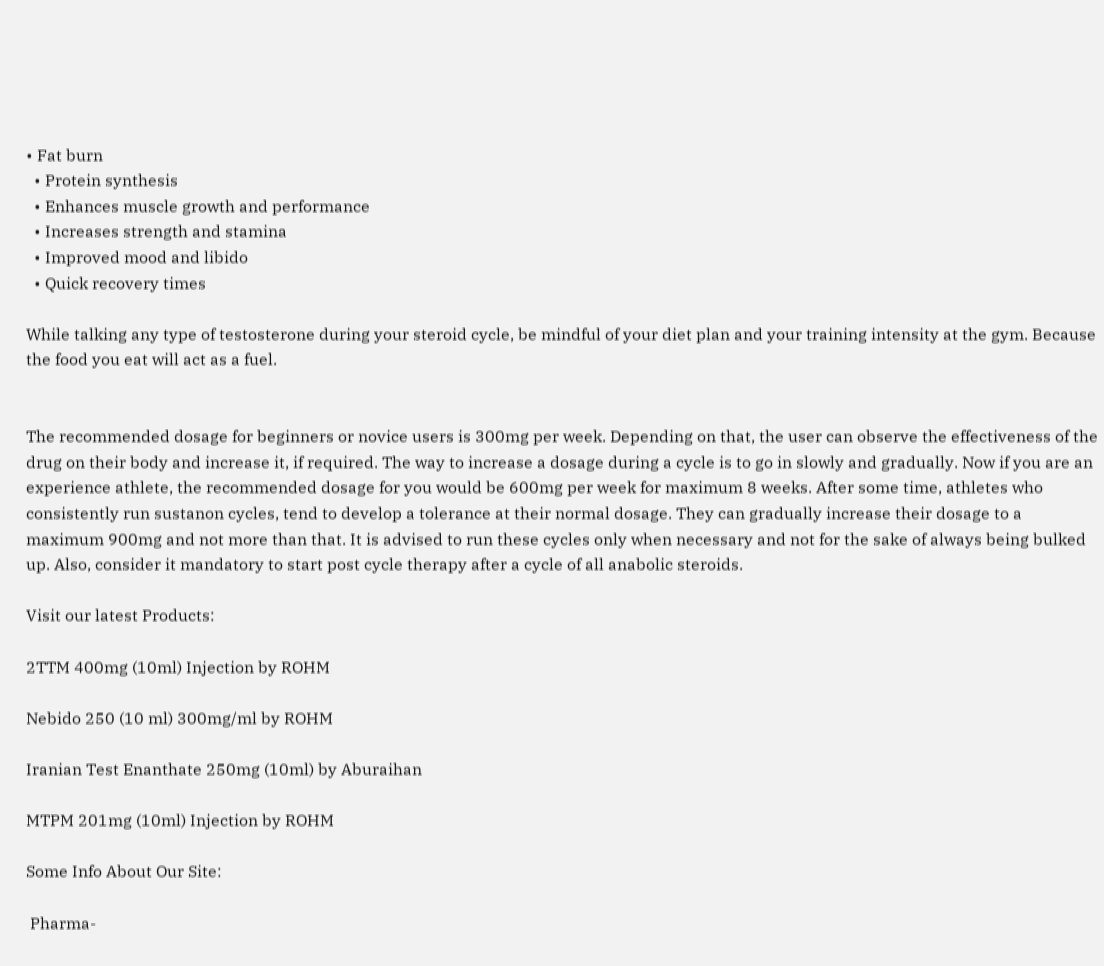• Fat burn
  • Protein synthesis
  • Enhances muscle growth and performance
  • Increases strength and stamina
  • Improved mood and libido
  • Quick recovery times

While talking any type of testosterone during your steroid cycle, be mindful of your diet plan and your training intensity at the gym. Because the food you eat will act as a fuel.


The recommended dosage for beginners or novice users is 300mg per week. Depending on that, the user can observe the effectiveness of the drug on their body and increase it, if required. The way to increase a dosage during a cycle is to go in slowly and gradually. Now if you are an experience athlete, the recommended dosage for you would be 600mg per week for maximum 8 weeks. After some time, athletes who consistently run sustanon cycles, tend to develop a tolerance at their normal dosage. They can gradually increase their dosage to a maximum 900mg and not more than that. It is advised to run these cycles only when necessary and not for the sake of always being bulked up. Also, consider it mandatory to start post cycle therapy after a cycle of all anabolic steroids.

Visit our latest Products:

2TTM 400mg (10ml) Injection by ROHM

Nebido 250 (10 ml) 300mg/ml by ROHM

Iranian Test Enanthate 250mg (10ml) by Aburaihan

MTPM 201mg (10ml) Injection by ROHM

Some Info About Our Site:

 Pharma-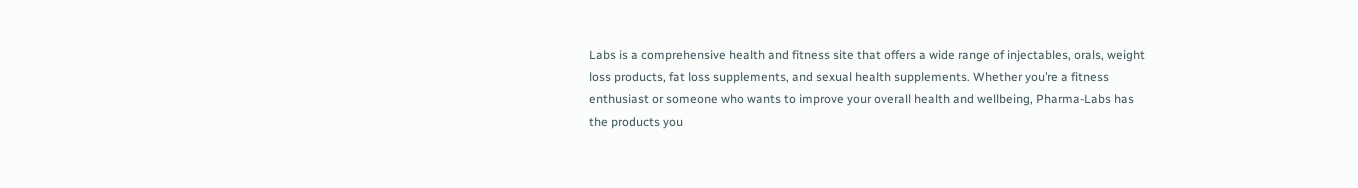Labs is a comprehensive health and fitness site that offers a wide range of injectables, orals, weight loss products, fat loss supplements, and sexual health supplements. Whether you’re a fitness enthusiast or someone who wants to improve your overall health and wellbeing, Pharma-Labs has the products you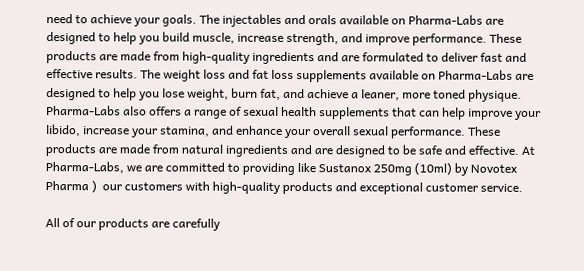need to achieve your goals. The injectables and orals available on Pharma-Labs are designed to help you build muscle, increase strength, and improve performance. These products are made from high-quality ingredients and are formulated to deliver fast and effective results. The weight loss and fat loss supplements available on Pharma-Labs are designed to help you lose weight, burn fat, and achieve a leaner, more toned physique. Pharma-Labs also offers a range of sexual health supplements that can help improve your libido, increase your stamina, and enhance your overall sexual performance. These products are made from natural ingredients and are designed to be safe and effective. At Pharma-Labs, we are committed to providing like Sustanox 250mg (10ml) by Novotex Pharma )  our customers with high-quality products and exceptional customer service.

All of our products are carefully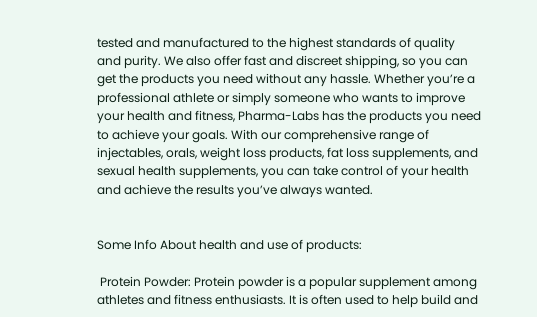tested and manufactured to the highest standards of quality and purity. We also offer fast and discreet shipping, so you can get the products you need without any hassle. Whether you’re a professional athlete or simply someone who wants to improve your health and fitness, Pharma-Labs has the products you need to achieve your goals. With our comprehensive range of injectables, orals, weight loss products, fat loss supplements, and sexual health supplements, you can take control of your health and achieve the results you’ve always wanted.


Some Info About health and use of products:

 Protein Powder: Protein powder is a popular supplement among athletes and fitness enthusiasts. It is often used to help build and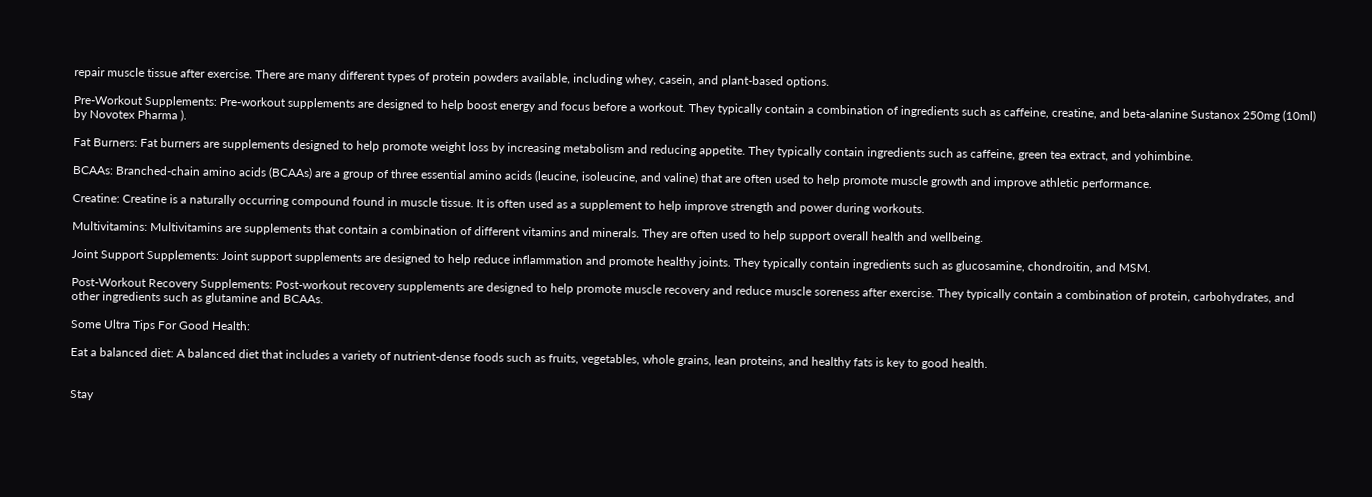repair muscle tissue after exercise. There are many different types of protein powders available, including whey, casein, and plant-based options.

Pre-Workout Supplements: Pre-workout supplements are designed to help boost energy and focus before a workout. They typically contain a combination of ingredients such as caffeine, creatine, and beta-alanine Sustanox 250mg (10ml) by Novotex Pharma ).

Fat Burners: Fat burners are supplements designed to help promote weight loss by increasing metabolism and reducing appetite. They typically contain ingredients such as caffeine, green tea extract, and yohimbine.

BCAAs: Branched-chain amino acids (BCAAs) are a group of three essential amino acids (leucine, isoleucine, and valine) that are often used to help promote muscle growth and improve athletic performance.

Creatine: Creatine is a naturally occurring compound found in muscle tissue. It is often used as a supplement to help improve strength and power during workouts.

Multivitamins: Multivitamins are supplements that contain a combination of different vitamins and minerals. They are often used to help support overall health and wellbeing.

Joint Support Supplements: Joint support supplements are designed to help reduce inflammation and promote healthy joints. They typically contain ingredients such as glucosamine, chondroitin, and MSM.

Post-Workout Recovery Supplements: Post-workout recovery supplements are designed to help promote muscle recovery and reduce muscle soreness after exercise. They typically contain a combination of protein, carbohydrates, and other ingredients such as glutamine and BCAAs.

Some Ultra Tips For Good Health:

Eat a balanced diet: A balanced diet that includes a variety of nutrient-dense foods such as fruits, vegetables, whole grains, lean proteins, and healthy fats is key to good health.


Stay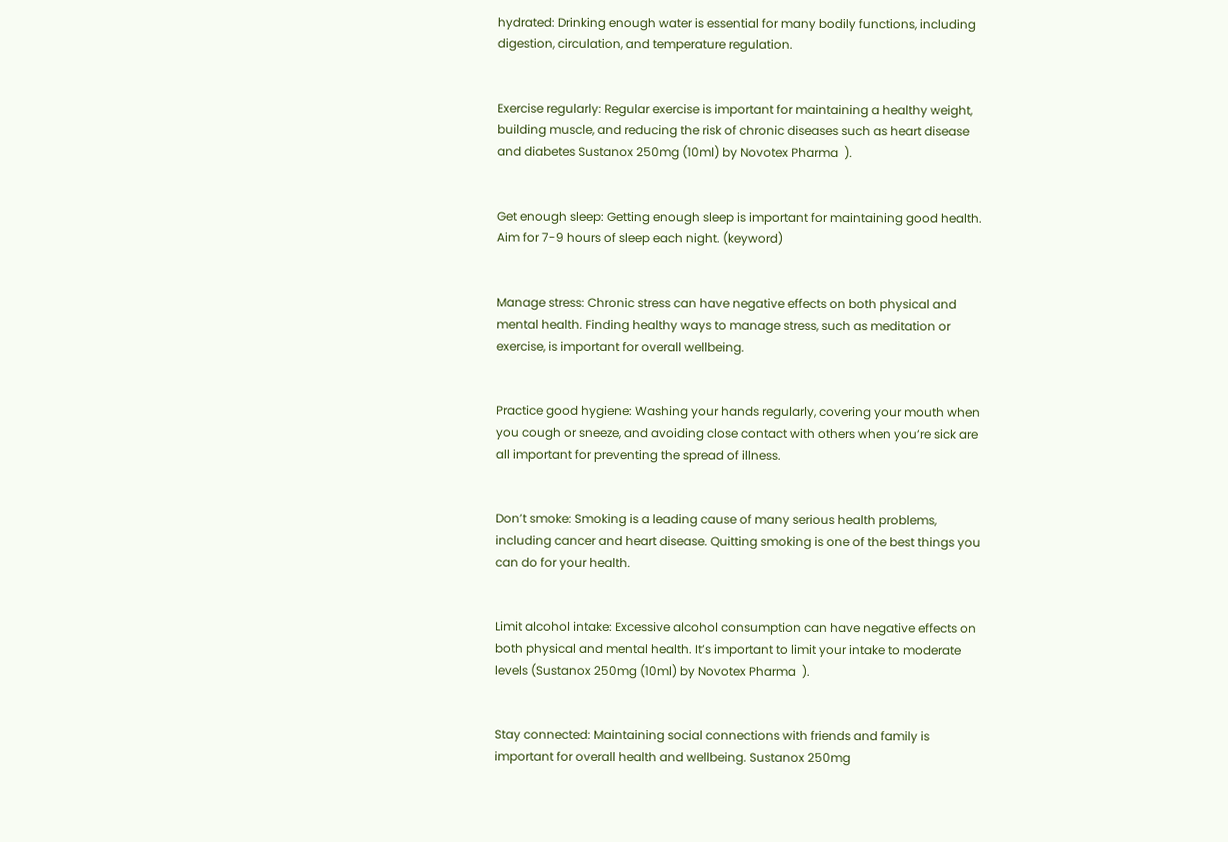hydrated: Drinking enough water is essential for many bodily functions, including digestion, circulation, and temperature regulation.


Exercise regularly: Regular exercise is important for maintaining a healthy weight, building muscle, and reducing the risk of chronic diseases such as heart disease and diabetes Sustanox 250mg (10ml) by Novotex Pharma  ).


Get enough sleep: Getting enough sleep is important for maintaining good health. Aim for 7-9 hours of sleep each night. (keyword)


Manage stress: Chronic stress can have negative effects on both physical and mental health. Finding healthy ways to manage stress, such as meditation or exercise, is important for overall wellbeing.


Practice good hygiene: Washing your hands regularly, covering your mouth when you cough or sneeze, and avoiding close contact with others when you’re sick are all important for preventing the spread of illness.


Don’t smoke: Smoking is a leading cause of many serious health problems, including cancer and heart disease. Quitting smoking is one of the best things you can do for your health.


Limit alcohol intake: Excessive alcohol consumption can have negative effects on both physical and mental health. It’s important to limit your intake to moderate levels (Sustanox 250mg (10ml) by Novotex Pharma  ).


Stay connected: Maintaining social connections with friends and family is important for overall health and wellbeing. Sustanox 250mg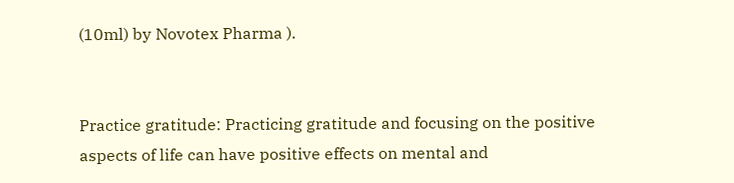(10ml) by Novotex Pharma ).


Practice gratitude: Practicing gratitude and focusing on the positive aspects of life can have positive effects on mental and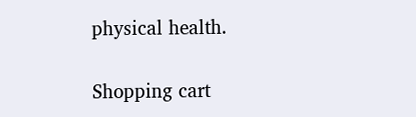physical health.


Shopping cart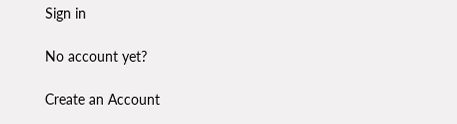Sign in

No account yet?

Create an Account